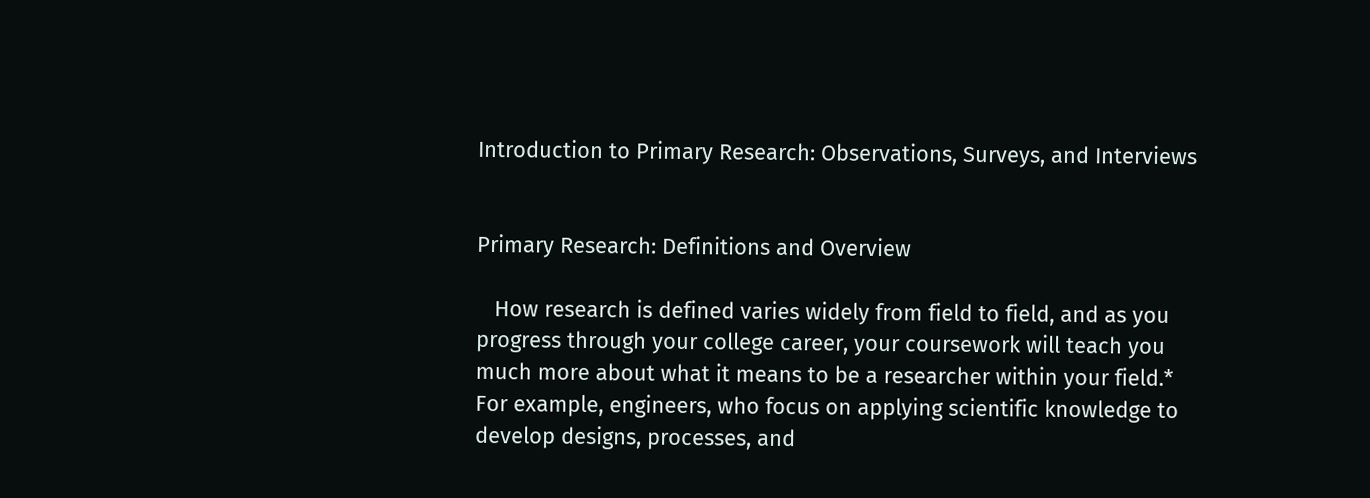Introduction to Primary Research: Observations, Surveys, and Interviews


Primary Research: Definitions and Overview

   How research is defined varies widely from field to field, and as you progress through your college career, your coursework will teach you much more about what it means to be a researcher within your field.* For example, engineers, who focus on applying scientific knowledge to develop designs, processes, and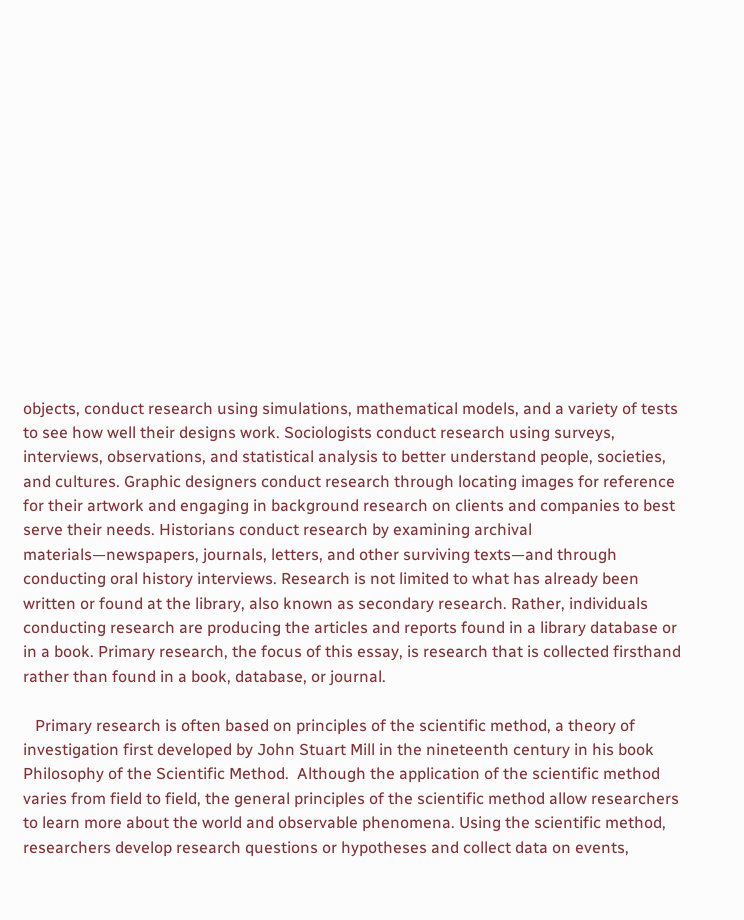objects, conduct research using simulations, mathematical models, and a variety of tests to see how well their designs work. Sociologists conduct research using surveys, interviews, observations, and statistical analysis to better understand people, societies, and cultures. Graphic designers conduct research through locating images for reference for their artwork and engaging in background research on clients and companies to best serve their needs. Historians conduct research by examining archival materials—newspapers, journals, letters, and other surviving texts—and through conducting oral history interviews. Research is not limited to what has already been written or found at the library, also known as secondary research. Rather, individuals conducting research are producing the articles and reports found in a library database or in a book. Primary research, the focus of this essay, is research that is collected firsthand rather than found in a book, database, or journal.

   Primary research is often based on principles of the scientific method, a theory of investigation first developed by John Stuart Mill in the nineteenth century in his book Philosophy of the Scientific Method.  Although the application of the scientific method varies from field to field, the general principles of the scientific method allow researchers to learn more about the world and observable phenomena. Using the scientific method, researchers develop research questions or hypotheses and collect data on events,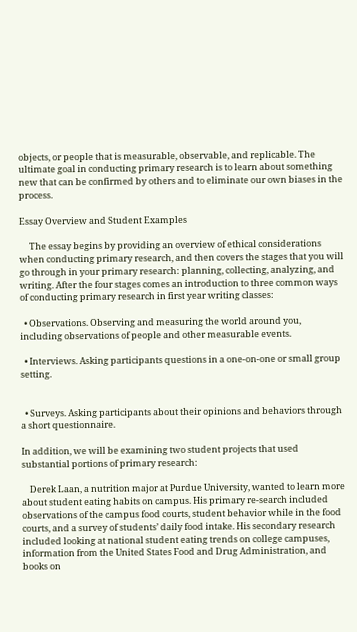objects, or people that is measurable, observable, and replicable. The ultimate goal in conducting primary research is to learn about something new that can be confirmed by others and to eliminate our own biases in the process.

Essay Overview and Student Examples

     The essay begins by providing an overview of ethical considerations when conducting primary research, and then covers the stages that you will go through in your primary research: planning, collecting, analyzing, and writing. After the four stages comes an introduction to three common ways of conducting primary research in first year writing classes:

  • Observations. Observing and measuring the world around you, including observations of people and other measurable events.

  • Interviews. Asking participants questions in a one-on-one or small group setting.


  • Surveys. Asking participants about their opinions and behaviors through a short questionnaire.

In addition, we will be examining two student projects that used substantial portions of primary research:

    Derek Laan, a nutrition major at Purdue University, wanted to learn more about student eating habits on campus. His primary re-search included observations of the campus food courts, student behavior while in the food courts, and a survey of students’ daily food intake. His secondary research included looking at national student eating trends on college campuses, information from the United States Food and Drug Administration, and books on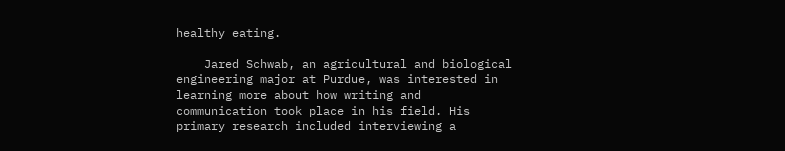healthy eating.

    Jared Schwab, an agricultural and biological engineering major at Purdue, was interested in learning more about how writing and communication took place in his field. His primary research included interviewing a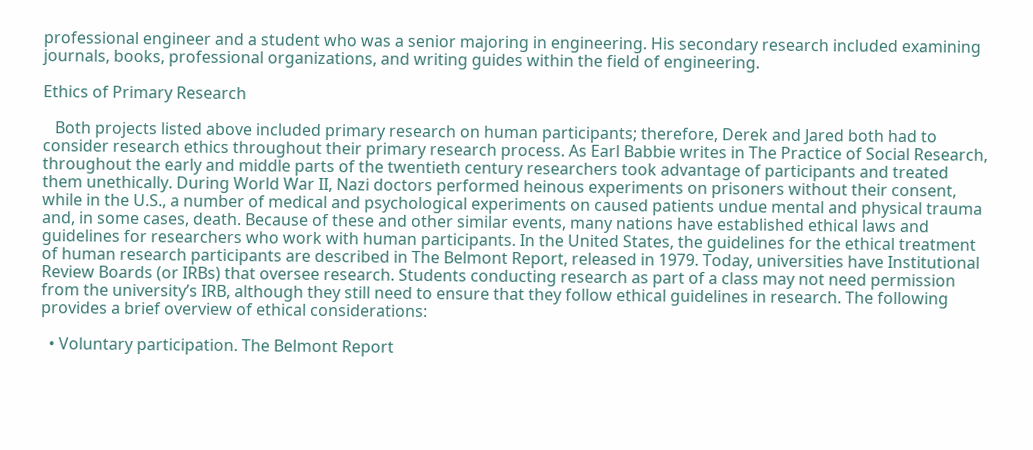professional engineer and a student who was a senior majoring in engineering. His secondary research included examining journals, books, professional organizations, and writing guides within the field of engineering.

Ethics of Primary Research

   Both projects listed above included primary research on human participants; therefore, Derek and Jared both had to consider research ethics throughout their primary research process. As Earl Babbie writes in The Practice of Social Research, throughout the early and middle parts of the twentieth century researchers took advantage of participants and treated them unethically. During World War II, Nazi doctors performed heinous experiments on prisoners without their consent, while in the U.S., a number of medical and psychological experiments on caused patients undue mental and physical trauma and, in some cases, death. Because of these and other similar events, many nations have established ethical laws and guidelines for researchers who work with human participants. In the United States, the guidelines for the ethical treatment of human research participants are described in The Belmont Report, released in 1979. Today, universities have Institutional Review Boards (or IRBs) that oversee research. Students conducting research as part of a class may not need permission from the university’s IRB, although they still need to ensure that they follow ethical guidelines in research. The following provides a brief overview of ethical considerations:

  • Voluntary participation. The Belmont Report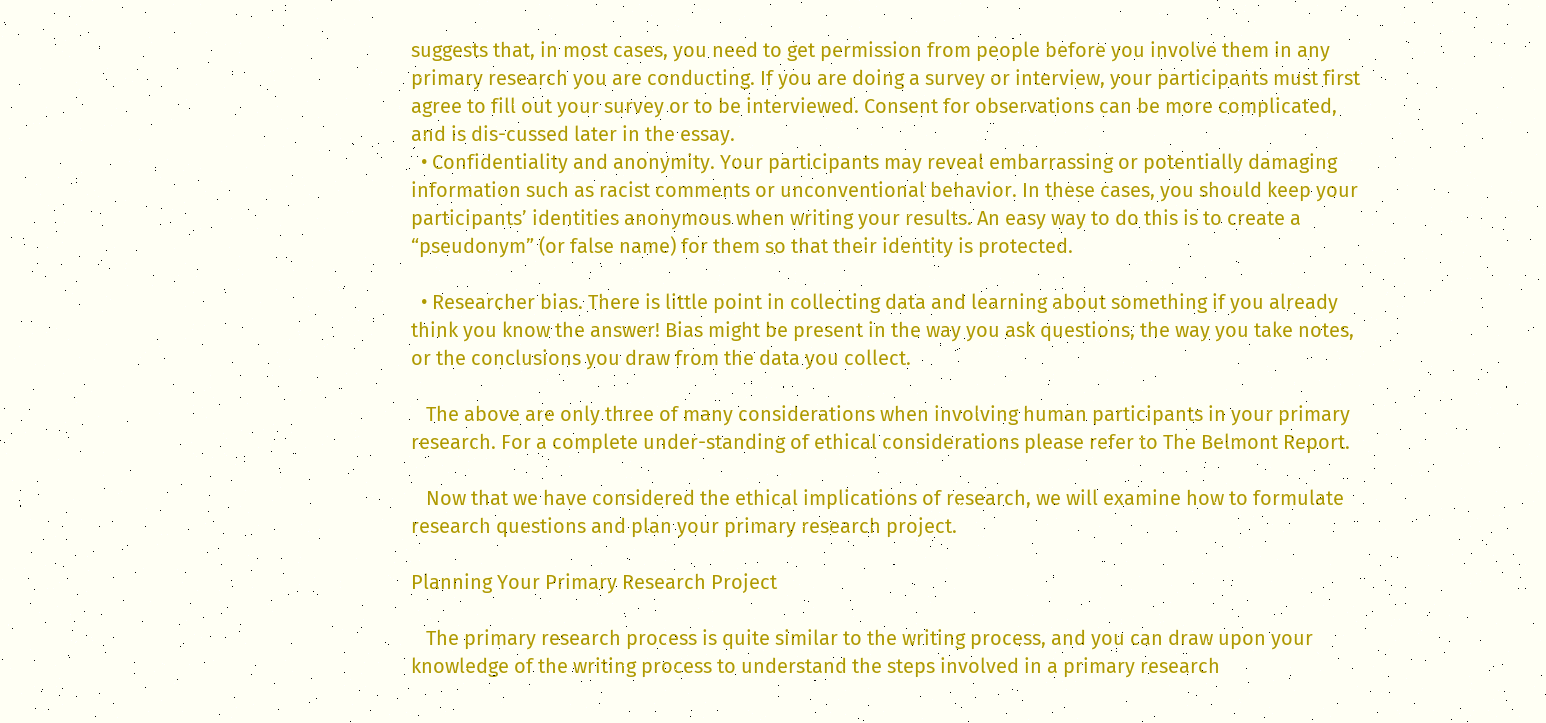suggests that, in most cases, you need to get permission from people before you involve them in any primary research you are conducting. If you are doing a survey or interview, your participants must first agree to fill out your survey or to be interviewed. Consent for observations can be more complicated, and is dis-cussed later in the essay.
  • Confidentiality and anonymity. Your participants may reveal embarrassing or potentially damaging information such as racist comments or unconventional behavior. In these cases, you should keep your participants’ identities anonymous when writing your results. An easy way to do this is to create a “pseudonym” (or false name) for them so that their identity is protected.

  • Researcher bias. There is little point in collecting data and learning about something if you already think you know the answer! Bias might be present in the way you ask questions, the way you take notes, or the conclusions you draw from the data you collect.

   The above are only three of many considerations when involving human participants in your primary research. For a complete under-standing of ethical considerations please refer to The Belmont Report.

   Now that we have considered the ethical implications of research, we will examine how to formulate research questions and plan your primary research project.

Planning Your Primary Research Project

   The primary research process is quite similar to the writing process, and you can draw upon your knowledge of the writing process to understand the steps involved in a primary research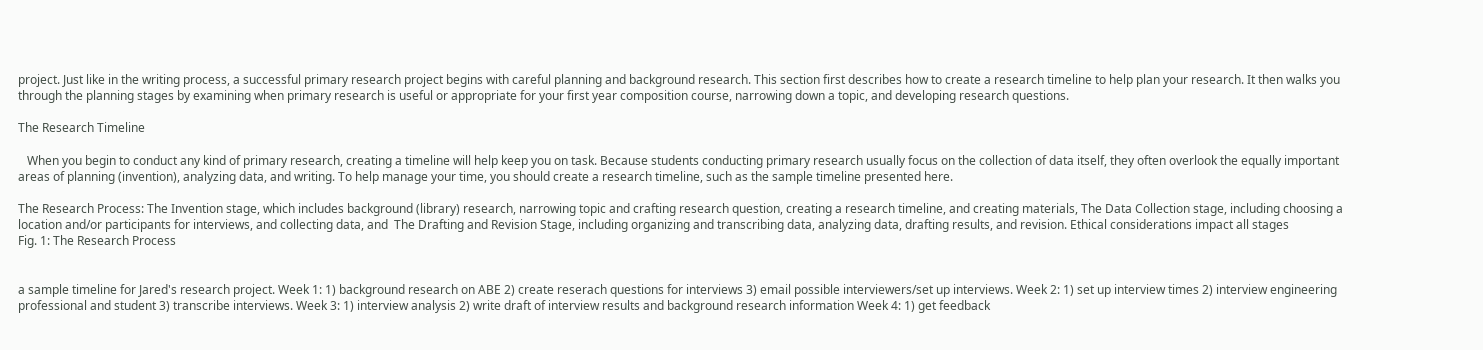project. Just like in the writing process, a successful primary research project begins with careful planning and background research. This section first describes how to create a research timeline to help plan your research. It then walks you through the planning stages by examining when primary research is useful or appropriate for your first year composition course, narrowing down a topic, and developing research questions.

The Research Timeline

   When you begin to conduct any kind of primary research, creating a timeline will help keep you on task. Because students conducting primary research usually focus on the collection of data itself, they often overlook the equally important areas of planning (invention), analyzing data, and writing. To help manage your time, you should create a research timeline, such as the sample timeline presented here.

The Research Process: The Invention stage, which includes background (library) research, narrowing topic and crafting research question, creating a research timeline, and creating materials, The Data Collection stage, including choosing a location and/or participants for interviews, and collecting data, and  The Drafting and Revision Stage, including organizing and transcribing data, analyzing data, drafting results, and revision. Ethical considerations impact all stages
Fig. 1: The Research Process


a sample timeline for Jared's research project. Week 1: 1) background research on ABE 2) create reserach questions for interviews 3) email possible interviewers/set up interviews. Week 2: 1) set up interview times 2) interview engineering professional and student 3) transcribe interviews. Week 3: 1) interview analysis 2) write draft of interview results and background research information Week 4: 1) get feedback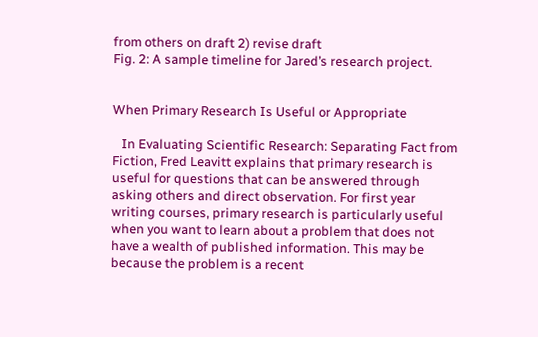from others on draft 2) revise draft
Fig. 2: A sample timeline for Jared’s research project.


When Primary Research Is Useful or Appropriate

   In Evaluating Scientific Research: Separating Fact from Fiction, Fred Leavitt explains that primary research is useful for questions that can be answered through asking others and direct observation. For first year writing courses, primary research is particularly useful when you want to learn about a problem that does not have a wealth of published information. This may be because the problem is a recent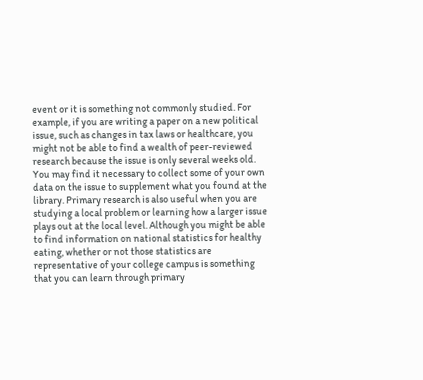event or it is something not commonly studied. For example, if you are writing a paper on a new political issue, such as changes in tax laws or healthcare, you might not be able to find a wealth of peer-reviewed research because the issue is only several weeks old. You may find it necessary to collect some of your own data on the issue to supplement what you found at the library. Primary research is also useful when you are studying a local problem or learning how a larger issue plays out at the local level. Although you might be able to find information on national statistics for healthy eating, whether or not those statistics are representative of your college campus is something that you can learn through primary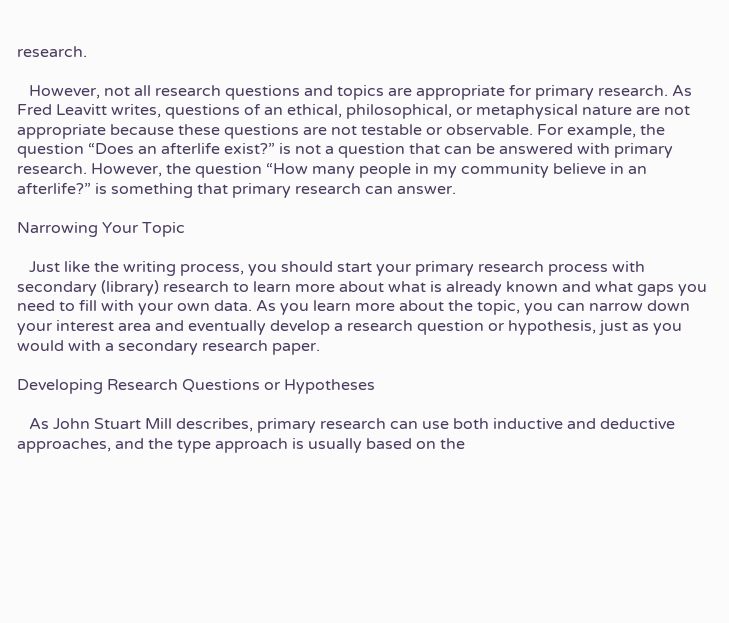research.

   However, not all research questions and topics are appropriate for primary research. As Fred Leavitt writes, questions of an ethical, philosophical, or metaphysical nature are not appropriate because these questions are not testable or observable. For example, the question “Does an afterlife exist?” is not a question that can be answered with primary research. However, the question “How many people in my community believe in an afterlife?” is something that primary research can answer.

Narrowing Your Topic

   Just like the writing process, you should start your primary research process with secondary (library) research to learn more about what is already known and what gaps you need to fill with your own data. As you learn more about the topic, you can narrow down your interest area and eventually develop a research question or hypothesis, just as you would with a secondary research paper.

Developing Research Questions or Hypotheses

   As John Stuart Mill describes, primary research can use both inductive and deductive approaches, and the type approach is usually based on the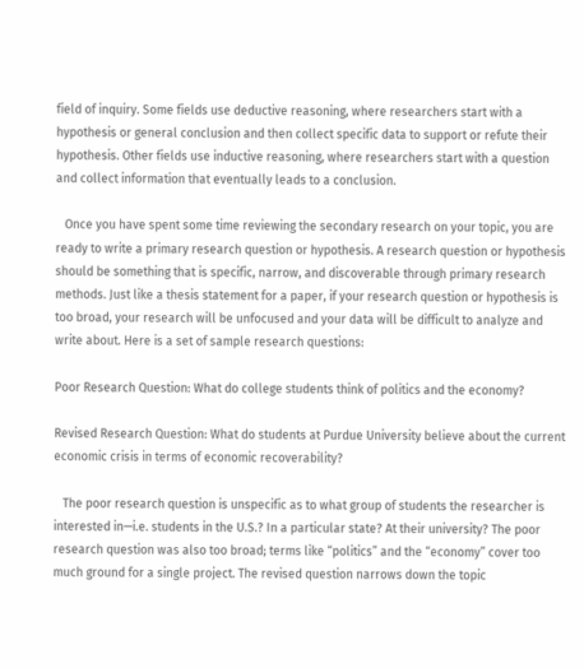field of inquiry. Some fields use deductive reasoning, where researchers start with a hypothesis or general conclusion and then collect specific data to support or refute their hypothesis. Other fields use inductive reasoning, where researchers start with a question and collect information that eventually leads to a conclusion.

   Once you have spent some time reviewing the secondary research on your topic, you are ready to write a primary research question or hypothesis. A research question or hypothesis should be something that is specific, narrow, and discoverable through primary research methods. Just like a thesis statement for a paper, if your research question or hypothesis is too broad, your research will be unfocused and your data will be difficult to analyze and write about. Here is a set of sample research questions:

Poor Research Question: What do college students think of politics and the economy?

Revised Research Question: What do students at Purdue University believe about the current economic crisis in terms of economic recoverability?

   The poor research question is unspecific as to what group of students the researcher is interested in—i.e. students in the U.S.? In a particular state? At their university? The poor research question was also too broad; terms like “politics” and the “economy” cover too much ground for a single project. The revised question narrows down the topic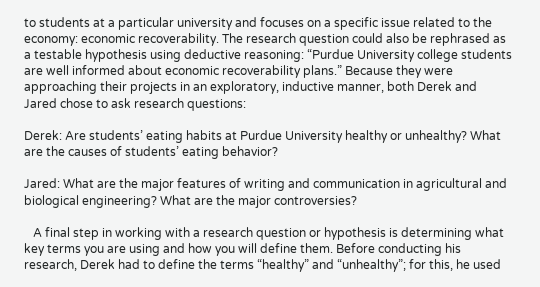to students at a particular university and focuses on a specific issue related to the economy: economic recoverability. The research question could also be rephrased as a testable hypothesis using deductive reasoning: “Purdue University college students are well informed about economic recoverability plans.” Because they were approaching their projects in an exploratory, inductive manner, both Derek and Jared chose to ask research questions:

Derek: Are students’ eating habits at Purdue University healthy or unhealthy? What are the causes of students’ eating behavior?

Jared: What are the major features of writing and communication in agricultural and biological engineering? What are the major controversies?

   A final step in working with a research question or hypothesis is determining what key terms you are using and how you will define them. Before conducting his research, Derek had to define the terms “healthy” and “unhealthy”; for this, he used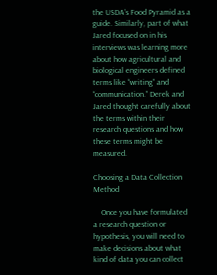the USDA’s Food Pyramid as a guide. Similarly, part of what Jared focused on in his interviews was learning more about how agricultural and biological engineers defined terms like “writing” and “communication.” Derek and Jared thought carefully about the terms within their research questions and how these terms might be measured.

Choosing a Data Collection Method

    Once you have formulated a research question or hypothesis, you will need to make decisions about what kind of data you can collect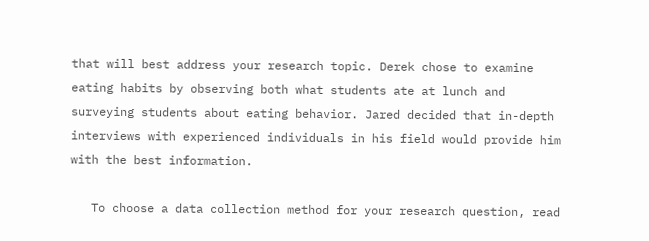that will best address your research topic. Derek chose to examine eating habits by observing both what students ate at lunch and surveying students about eating behavior. Jared decided that in-depth interviews with experienced individuals in his field would provide him with the best information.

   To choose a data collection method for your research question, read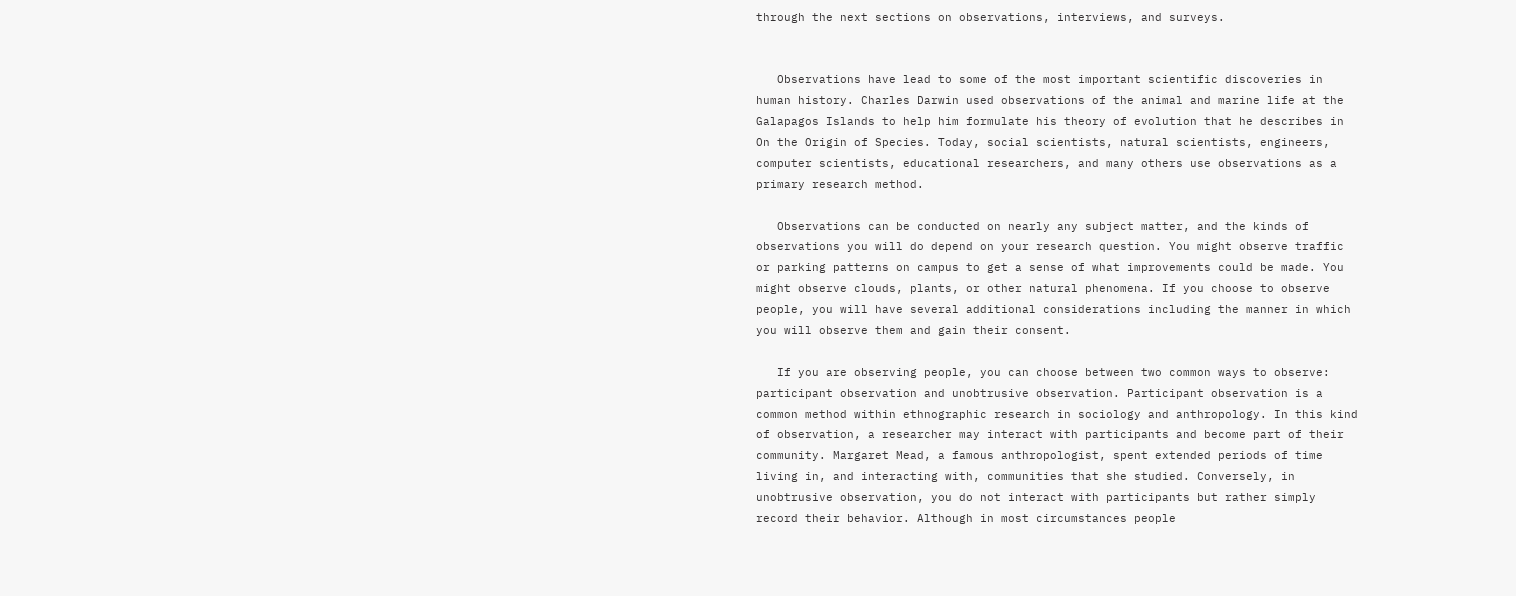through the next sections on observations, interviews, and surveys.


   Observations have lead to some of the most important scientific discoveries in human history. Charles Darwin used observations of the animal and marine life at the Galapagos Islands to help him formulate his theory of evolution that he describes in On the Origin of Species. Today, social scientists, natural scientists, engineers, computer scientists, educational researchers, and many others use observations as a primary research method.

   Observations can be conducted on nearly any subject matter, and the kinds of observations you will do depend on your research question. You might observe traffic or parking patterns on campus to get a sense of what improvements could be made. You might observe clouds, plants, or other natural phenomena. If you choose to observe people, you will have several additional considerations including the manner in which you will observe them and gain their consent.

   If you are observing people, you can choose between two common ways to observe: participant observation and unobtrusive observation. Participant observation is a common method within ethnographic research in sociology and anthropology. In this kind of observation, a researcher may interact with participants and become part of their community. Margaret Mead, a famous anthropologist, spent extended periods of time living in, and interacting with, communities that she studied. Conversely, in unobtrusive observation, you do not interact with participants but rather simply record their behavior. Although in most circumstances people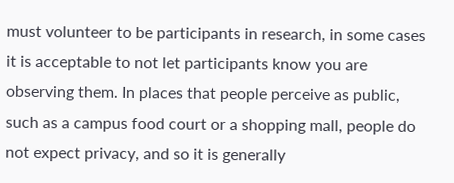must volunteer to be participants in research, in some cases it is acceptable to not let participants know you are observing them. In places that people perceive as public, such as a campus food court or a shopping mall, people do not expect privacy, and so it is generally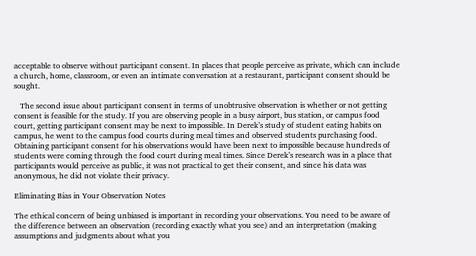acceptable to observe without participant consent. In places that people perceive as private, which can include a church, home, classroom, or even an intimate conversation at a restaurant, participant consent should be sought.

   The second issue about participant consent in terms of unobtrusive observation is whether or not getting consent is feasible for the study. If you are observing people in a busy airport, bus station, or campus food court, getting participant consent may be next to impossible. In Derek’s study of student eating habits on campus, he went to the campus food courts during meal times and observed students purchasing food. Obtaining participant consent for his observations would have been next to impossible because hundreds of students were coming through the food court during meal times. Since Derek’s research was in a place that participants would perceive as public, it was not practical to get their consent, and since his data was anonymous, he did not violate their privacy.

Eliminating Bias in Your Observation Notes

The ethical concern of being unbiased is important in recording your observations. You need to be aware of the difference between an observation (recording exactly what you see) and an interpretation (making assumptions and judgments about what you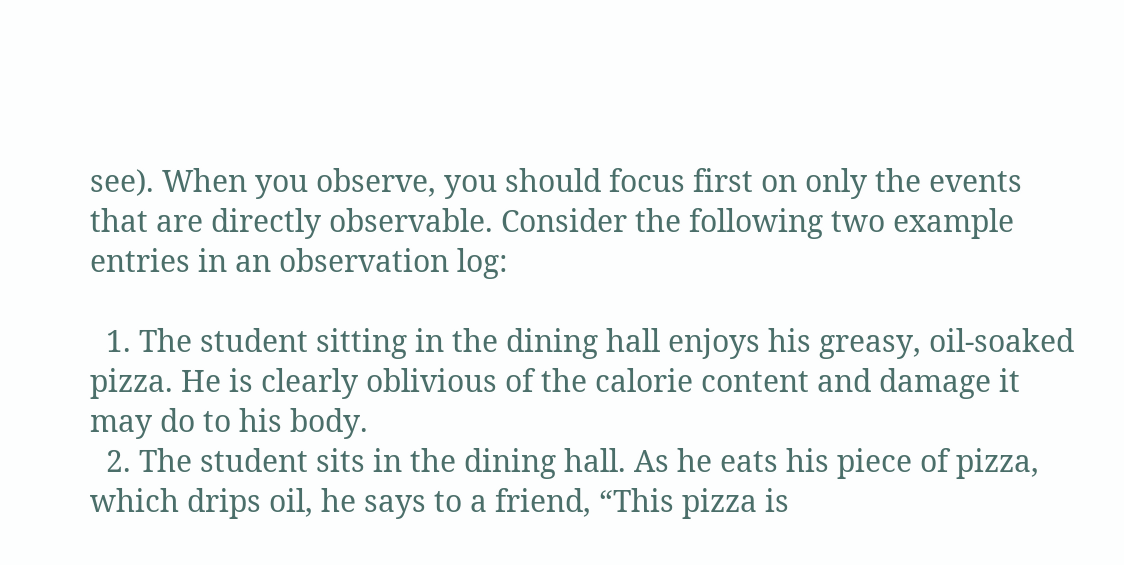see). When you observe, you should focus first on only the events that are directly observable. Consider the following two example entries in an observation log:

  1. The student sitting in the dining hall enjoys his greasy, oil-soaked pizza. He is clearly oblivious of the calorie content and damage it may do to his body.
  2. The student sits in the dining hall. As he eats his piece of pizza, which drips oil, he says to a friend, “This pizza is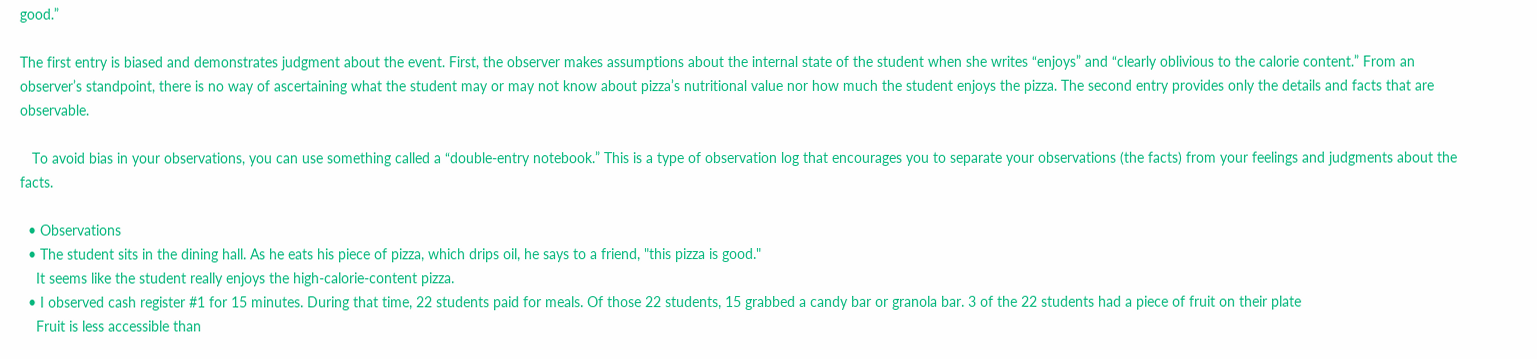good.”

The first entry is biased and demonstrates judgment about the event. First, the observer makes assumptions about the internal state of the student when she writes “enjoys” and “clearly oblivious to the calorie content.” From an observer’s standpoint, there is no way of ascertaining what the student may or may not know about pizza’s nutritional value nor how much the student enjoys the pizza. The second entry provides only the details and facts that are observable.

   To avoid bias in your observations, you can use something called a “double-entry notebook.” This is a type of observation log that encourages you to separate your observations (the facts) from your feelings and judgments about the facts.

  • Observations
  • The student sits in the dining hall. As he eats his piece of pizza, which drips oil, he says to a friend, "this pizza is good."
    It seems like the student really enjoys the high-calorie-content pizza.
  • I observed cash register #1 for 15 minutes. During that time, 22 students paid for meals. Of those 22 students, 15 grabbed a candy bar or granola bar. 3 of the 22 students had a piece of fruit on their plate
    Fruit is less accessible than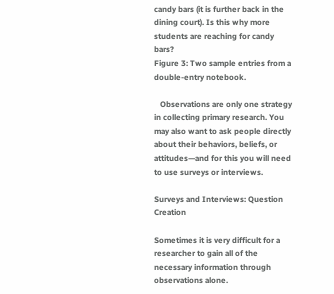candy bars (it is further back in the dining court). Is this why more students are reaching for candy bars?
Figure 3: Two sample entries from a double-entry notebook.

   Observations are only one strategy in collecting primary research. You may also want to ask people directly about their behaviors, beliefs, or attitudes—and for this you will need to use surveys or interviews.

Surveys and Interviews: Question Creation

Sometimes it is very difficult for a researcher to gain all of the necessary information through observations alone.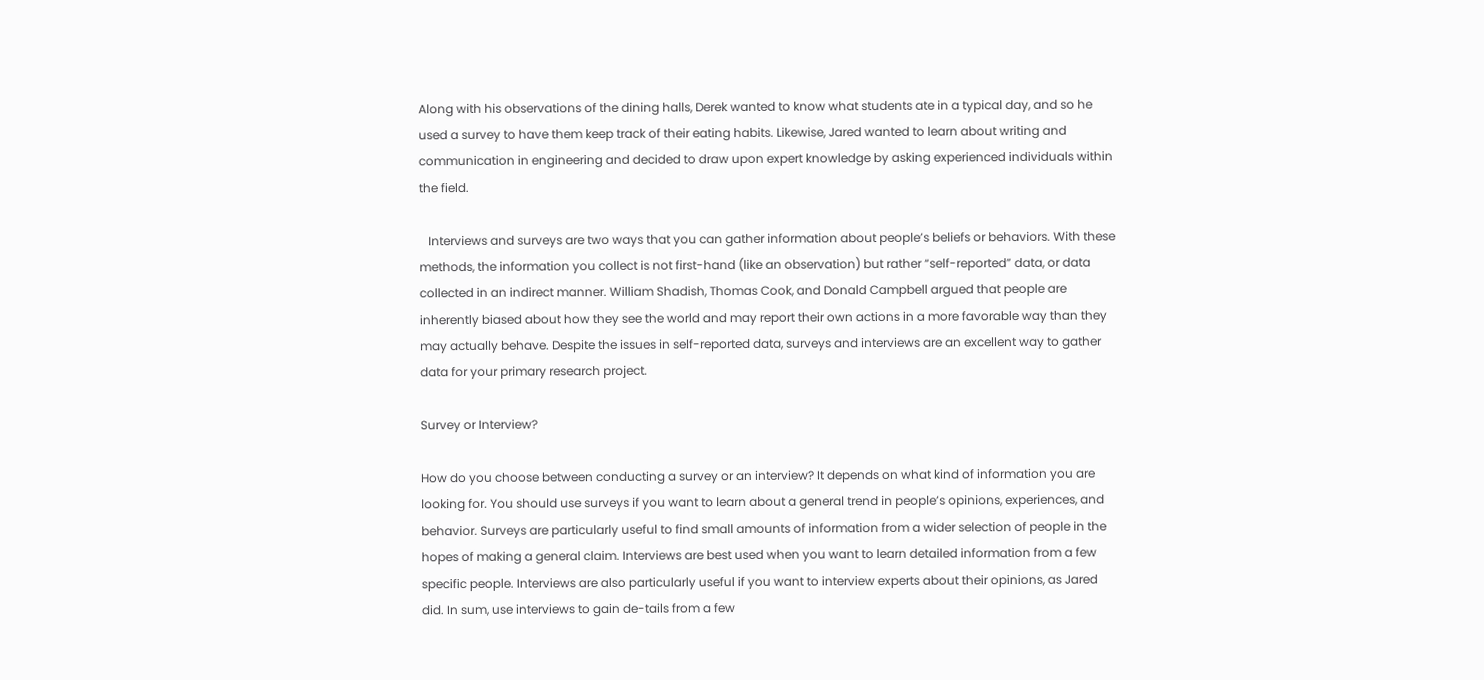Along with his observations of the dining halls, Derek wanted to know what students ate in a typical day, and so he used a survey to have them keep track of their eating habits. Likewise, Jared wanted to learn about writing and communication in engineering and decided to draw upon expert knowledge by asking experienced individuals within the field.

   Interviews and surveys are two ways that you can gather information about people’s beliefs or behaviors. With these methods, the information you collect is not first-hand (like an observation) but rather “self-reported” data, or data collected in an indirect manner. William Shadish, Thomas Cook, and Donald Campbell argued that people are inherently biased about how they see the world and may report their own actions in a more favorable way than they may actually behave. Despite the issues in self-reported data, surveys and interviews are an excellent way to gather data for your primary research project.

Survey or Interview?

How do you choose between conducting a survey or an interview? It depends on what kind of information you are looking for. You should use surveys if you want to learn about a general trend in people’s opinions, experiences, and behavior. Surveys are particularly useful to find small amounts of information from a wider selection of people in the hopes of making a general claim. Interviews are best used when you want to learn detailed information from a few specific people. Interviews are also particularly useful if you want to interview experts about their opinions, as Jared did. In sum, use interviews to gain de-tails from a few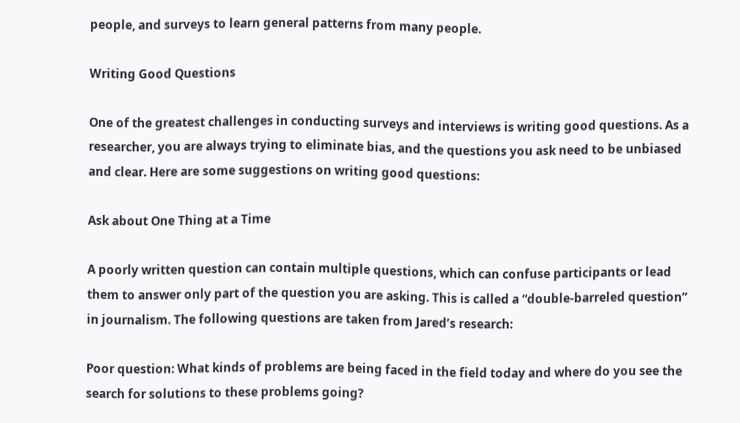people, and surveys to learn general patterns from many people.

Writing Good Questions

One of the greatest challenges in conducting surveys and interviews is writing good questions. As a researcher, you are always trying to eliminate bias, and the questions you ask need to be unbiased and clear. Here are some suggestions on writing good questions:

Ask about One Thing at a Time

A poorly written question can contain multiple questions, which can confuse participants or lead them to answer only part of the question you are asking. This is called a “double-barreled question” in journalism. The following questions are taken from Jared’s research:

Poor question: What kinds of problems are being faced in the field today and where do you see the search for solutions to these problems going?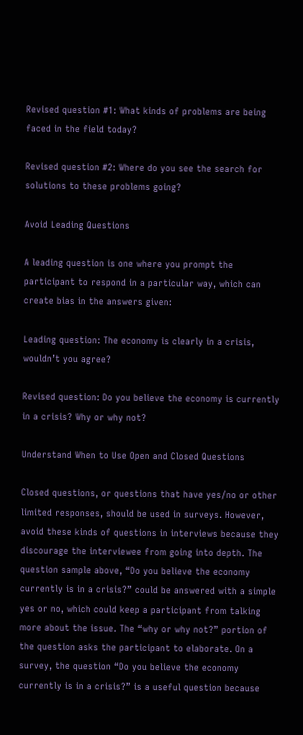Revised question #1: What kinds of problems are being faced in the field today?

Revised question #2: Where do you see the search for solutions to these problems going?

Avoid Leading Questions

A leading question is one where you prompt the participant to respond in a particular way, which can create bias in the answers given:

Leading question: The economy is clearly in a crisis, wouldn’t you agree?

Revised question: Do you believe the economy is currently in a crisis? Why or why not?

Understand When to Use Open and Closed Questions

Closed questions, or questions that have yes/no or other limited responses, should be used in surveys. However, avoid these kinds of questions in interviews because they discourage the interviewee from going into depth. The question sample above, “Do you believe the economy currently is in a crisis?” could be answered with a simple yes or no, which could keep a participant from talking more about the issue. The “why or why not?” portion of the question asks the participant to elaborate. On a survey, the question “Do you believe the economy currently is in a crisis?” is a useful question because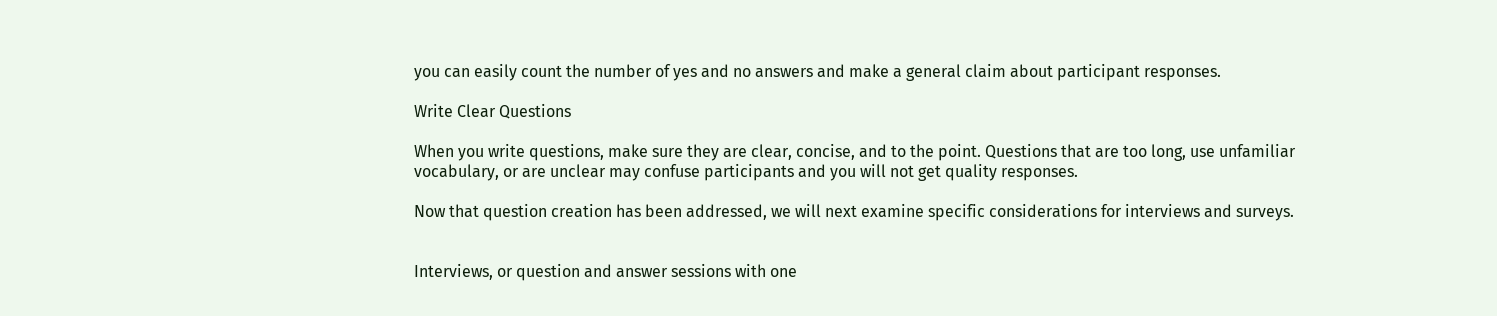you can easily count the number of yes and no answers and make a general claim about participant responses.

Write Clear Questions

When you write questions, make sure they are clear, concise, and to the point. Questions that are too long, use unfamiliar vocabulary, or are unclear may confuse participants and you will not get quality responses.

Now that question creation has been addressed, we will next examine specific considerations for interviews and surveys.


Interviews, or question and answer sessions with one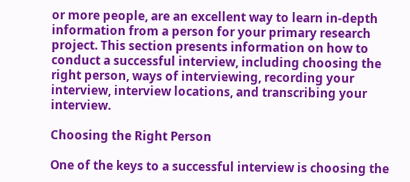or more people, are an excellent way to learn in-depth information from a person for your primary research project. This section presents information on how to conduct a successful interview, including choosing the right person, ways of interviewing, recording your interview, interview locations, and transcribing your interview.

Choosing the Right Person

One of the keys to a successful interview is choosing the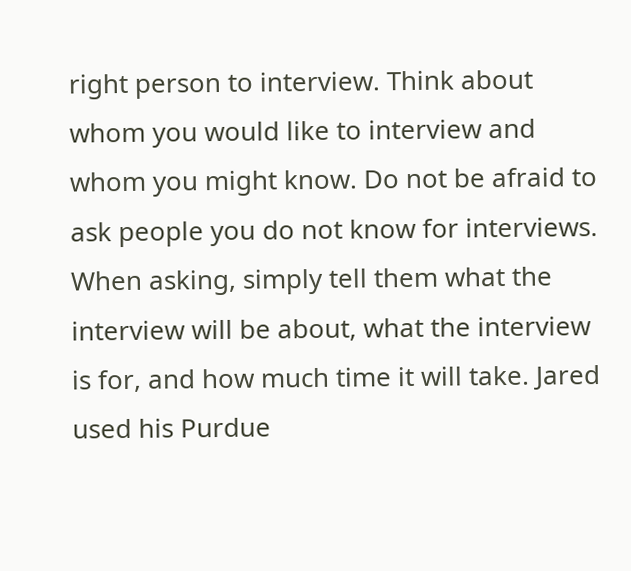right person to interview. Think about whom you would like to interview and whom you might know. Do not be afraid to ask people you do not know for interviews. When asking, simply tell them what the interview will be about, what the interview is for, and how much time it will take. Jared used his Purdue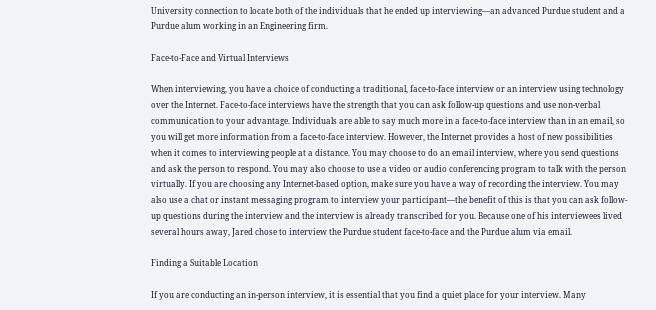University connection to locate both of the individuals that he ended up interviewing—an advanced Purdue student and a Purdue alum working in an Engineering firm.

Face-to-Face and Virtual Interviews

When interviewing, you have a choice of conducting a traditional, face-to-face interview or an interview using technology over the Internet. Face-to-face interviews have the strength that you can ask follow-up questions and use non-verbal communication to your advantage. Individuals are able to say much more in a face-to-face interview than in an email, so you will get more information from a face-to-face interview. However, the Internet provides a host of new possibilities when it comes to interviewing people at a distance. You may choose to do an email interview, where you send questions and ask the person to respond. You may also choose to use a video or audio conferencing program to talk with the person virtually. If you are choosing any Internet-based option, make sure you have a way of recording the interview. You may also use a chat or instant messaging program to interview your participant—the benefit of this is that you can ask follow-up questions during the interview and the interview is already transcribed for you. Because one of his interviewees lived several hours away, Jared chose to interview the Purdue student face-to-face and the Purdue alum via email.

Finding a Suitable Location

If you are conducting an in-person interview, it is essential that you find a quiet place for your interview. Many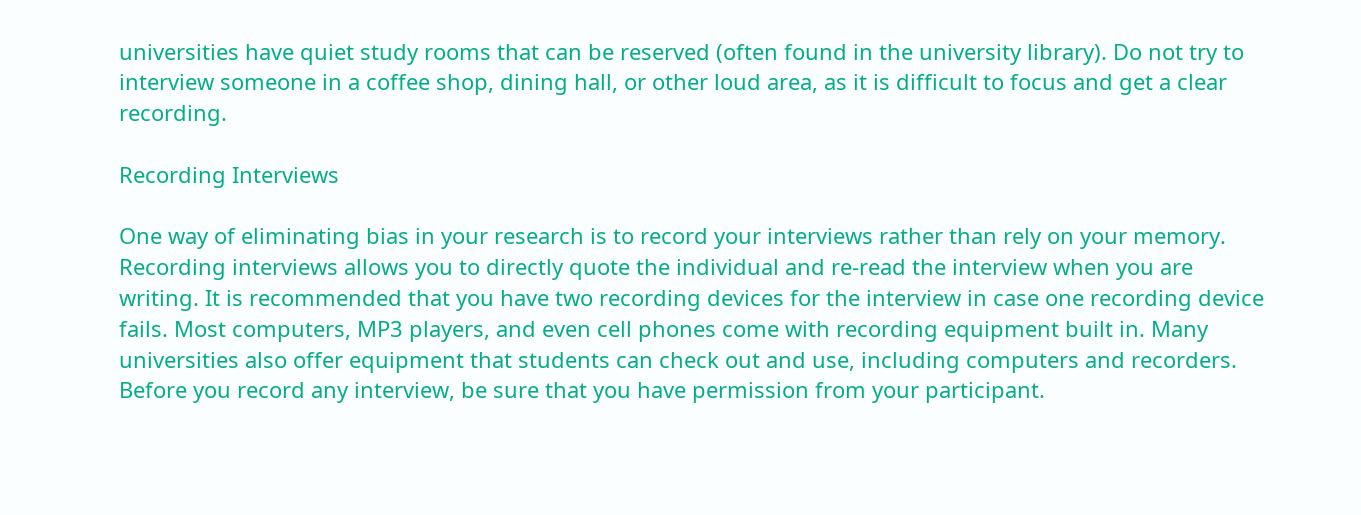universities have quiet study rooms that can be reserved (often found in the university library). Do not try to interview someone in a coffee shop, dining hall, or other loud area, as it is difficult to focus and get a clear recording.

Recording Interviews

One way of eliminating bias in your research is to record your interviews rather than rely on your memory. Recording interviews allows you to directly quote the individual and re-read the interview when you are writing. It is recommended that you have two recording devices for the interview in case one recording device fails. Most computers, MP3 players, and even cell phones come with recording equipment built in. Many universities also offer equipment that students can check out and use, including computers and recorders. Before you record any interview, be sure that you have permission from your participant.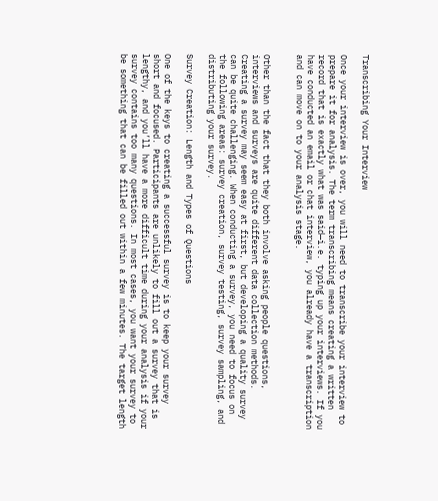Transcribing Your Interview

Once your interview is over, you will need to transcribe your interview to prepare it for analysis. The term transcribing means creating a written record that is exactly what was said—i.e. typing up your interviews. If you have conducted an email or chat interview, you already have a transcription and can move on to your analysis stage.


Other than the fact that they both involve asking people questions, interviews and surveys are quite different data collection methods. Creating a survey may seem easy at first, but developing a quality survey can be quite challenging. When conducting a survey, you need to focus on the following areas: survey creation, survey testing, survey sampling, and distributing your survey.

Survey Creation: Length and Types of Questions

One of the keys to creating a successful survey is to keep your survey short and focused. Participants are unlikely to fill out a survey that is lengthy, and you’ll have a more difficult time during your analysis if your survey contains too many questions. In most cases, you want your survey to be something that can be filled out within a few minutes. The target length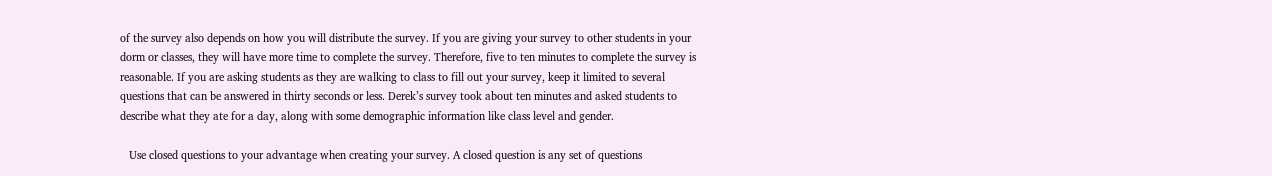of the survey also depends on how you will distribute the survey. If you are giving your survey to other students in your dorm or classes, they will have more time to complete the survey. Therefore, five to ten minutes to complete the survey is reasonable. If you are asking students as they are walking to class to fill out your survey, keep it limited to several questions that can be answered in thirty seconds or less. Derek’s survey took about ten minutes and asked students to describe what they ate for a day, along with some demographic information like class level and gender.

   Use closed questions to your advantage when creating your survey. A closed question is any set of questions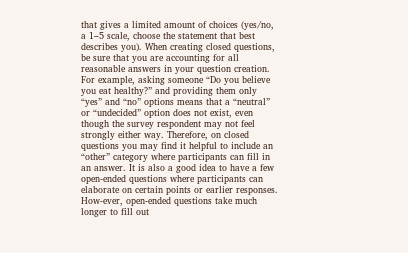that gives a limited amount of choices (yes/no, a 1–5 scale, choose the statement that best describes you). When creating closed questions, be sure that you are accounting for all reasonable answers in your question creation. For example, asking someone “Do you believe you eat healthy?” and providing them only “yes” and “no” options means that a “neutral” or “undecided” option does not exist, even though the survey respondent may not feel strongly either way. Therefore, on closed questions you may find it helpful to include an “other” category where participants can fill in an answer. It is also a good idea to have a few open-ended questions where participants can elaborate on certain points or earlier responses. How-ever, open-ended questions take much longer to fill out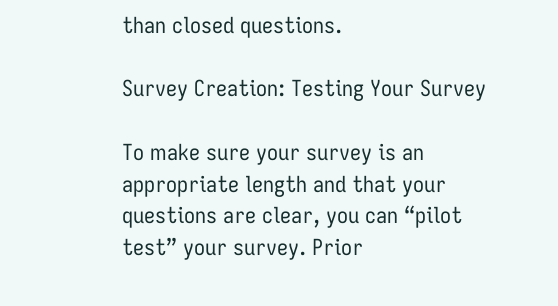than closed questions.

Survey Creation: Testing Your Survey

To make sure your survey is an appropriate length and that your questions are clear, you can “pilot test” your survey. Prior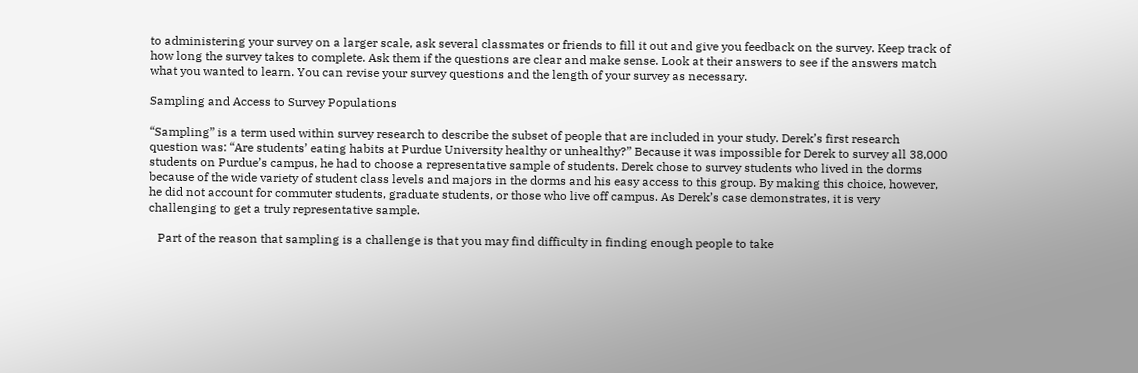to administering your survey on a larger scale, ask several classmates or friends to fill it out and give you feedback on the survey. Keep track of how long the survey takes to complete. Ask them if the questions are clear and make sense. Look at their answers to see if the answers match what you wanted to learn. You can revise your survey questions and the length of your survey as necessary.

Sampling and Access to Survey Populations

“Sampling” is a term used within survey research to describe the subset of people that are included in your study. Derek’s first research question was: “Are students’ eating habits at Purdue University healthy or unhealthy?” Because it was impossible for Derek to survey all 38,000 students on Purdue’s campus, he had to choose a representative sample of students. Derek chose to survey students who lived in the dorms because of the wide variety of student class levels and majors in the dorms and his easy access to this group. By making this choice, however, he did not account for commuter students, graduate students, or those who live off campus. As Derek’s case demonstrates, it is very challenging to get a truly representative sample.

   Part of the reason that sampling is a challenge is that you may find difficulty in finding enough people to take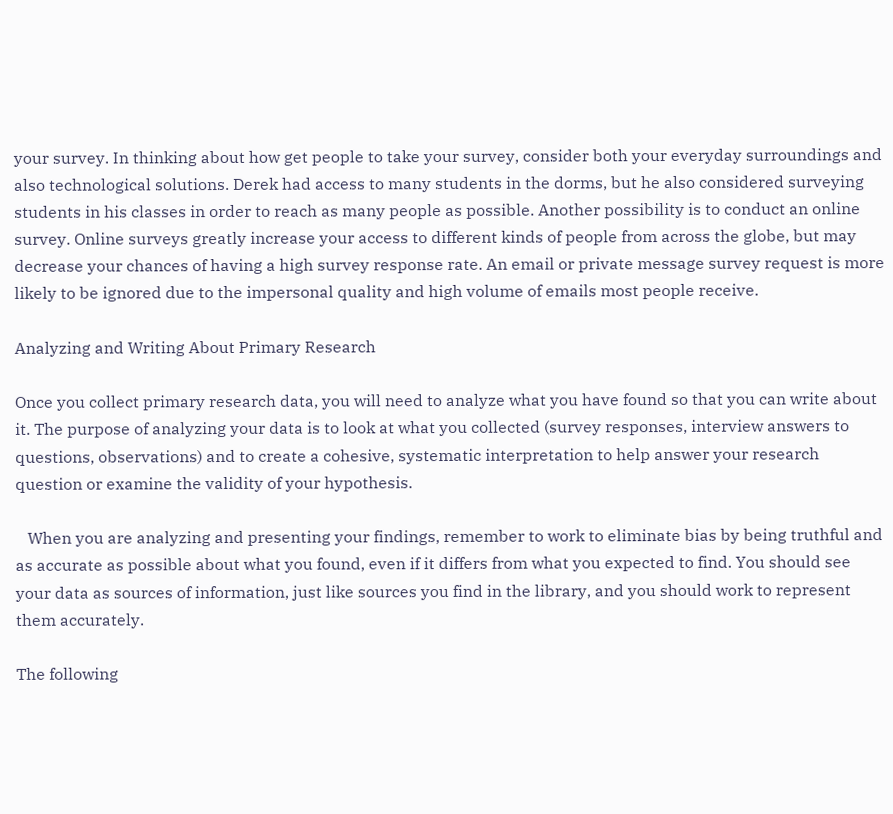your survey. In thinking about how get people to take your survey, consider both your everyday surroundings and also technological solutions. Derek had access to many students in the dorms, but he also considered surveying students in his classes in order to reach as many people as possible. Another possibility is to conduct an online survey. Online surveys greatly increase your access to different kinds of people from across the globe, but may decrease your chances of having a high survey response rate. An email or private message survey request is more likely to be ignored due to the impersonal quality and high volume of emails most people receive.

Analyzing and Writing About Primary Research

Once you collect primary research data, you will need to analyze what you have found so that you can write about it. The purpose of analyzing your data is to look at what you collected (survey responses, interview answers to questions, observations) and to create a cohesive, systematic interpretation to help answer your research question or examine the validity of your hypothesis.

   When you are analyzing and presenting your findings, remember to work to eliminate bias by being truthful and as accurate as possible about what you found, even if it differs from what you expected to find. You should see your data as sources of information, just like sources you find in the library, and you should work to represent them accurately.

The following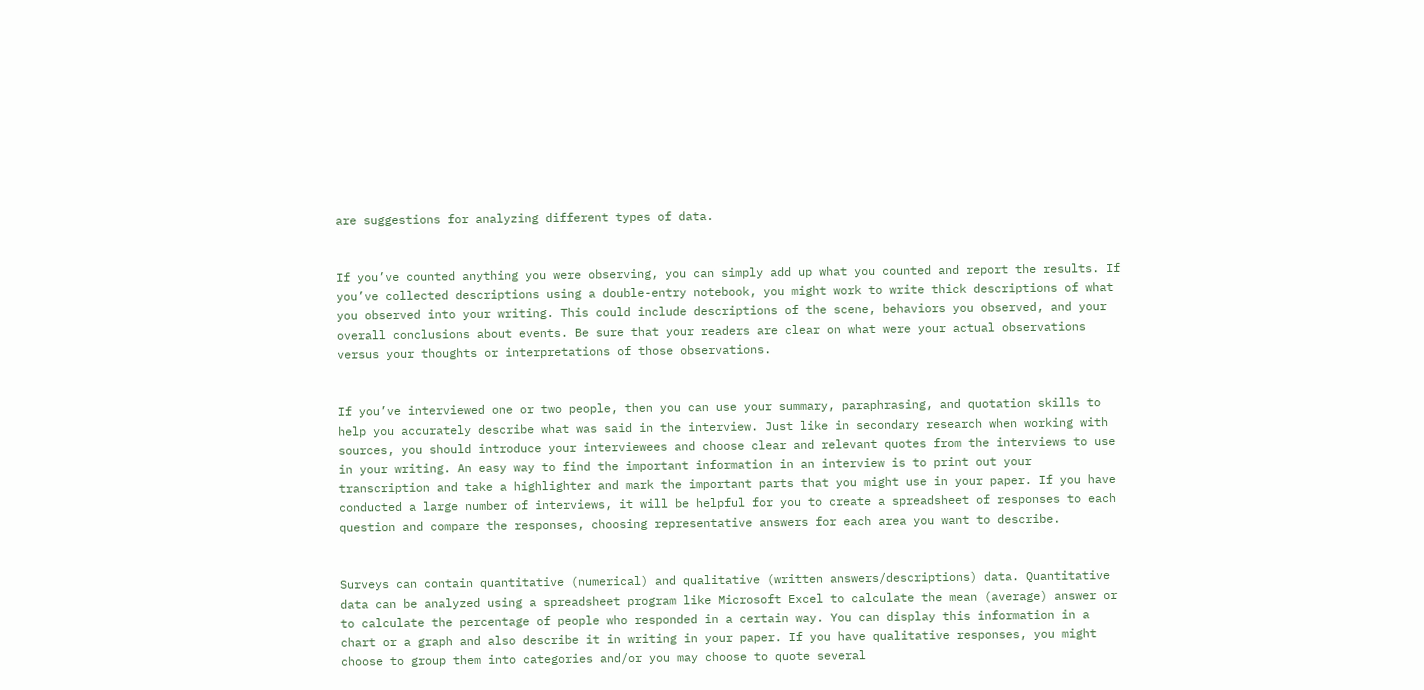are suggestions for analyzing different types of data.


If you’ve counted anything you were observing, you can simply add up what you counted and report the results. If you’ve collected descriptions using a double-entry notebook, you might work to write thick descriptions of what you observed into your writing. This could include descriptions of the scene, behaviors you observed, and your overall conclusions about events. Be sure that your readers are clear on what were your actual observations versus your thoughts or interpretations of those observations.


If you’ve interviewed one or two people, then you can use your summary, paraphrasing, and quotation skills to help you accurately describe what was said in the interview. Just like in secondary research when working with sources, you should introduce your interviewees and choose clear and relevant quotes from the interviews to use in your writing. An easy way to find the important information in an interview is to print out your transcription and take a highlighter and mark the important parts that you might use in your paper. If you have conducted a large number of interviews, it will be helpful for you to create a spreadsheet of responses to each question and compare the responses, choosing representative answers for each area you want to describe.


Surveys can contain quantitative (numerical) and qualitative (written answers/descriptions) data. Quantitative data can be analyzed using a spreadsheet program like Microsoft Excel to calculate the mean (average) answer or to calculate the percentage of people who responded in a certain way. You can display this information in a chart or a graph and also describe it in writing in your paper. If you have qualitative responses, you might choose to group them into categories and/or you may choose to quote several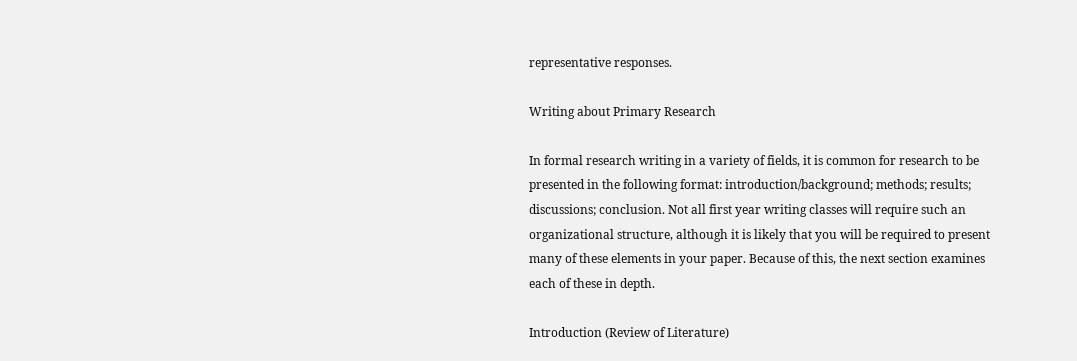representative responses.

Writing about Primary Research

In formal research writing in a variety of fields, it is common for research to be presented in the following format: introduction/background; methods; results; discussions; conclusion. Not all first year writing classes will require such an organizational structure, although it is likely that you will be required to present many of these elements in your paper. Because of this, the next section examines each of these in depth.

Introduction (Review of Literature)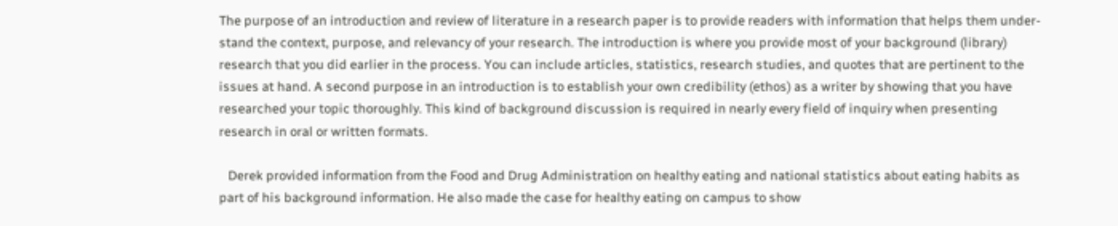The purpose of an introduction and review of literature in a research paper is to provide readers with information that helps them under-stand the context, purpose, and relevancy of your research. The introduction is where you provide most of your background (library) research that you did earlier in the process. You can include articles, statistics, research studies, and quotes that are pertinent to the issues at hand. A second purpose in an introduction is to establish your own credibility (ethos) as a writer by showing that you have researched your topic thoroughly. This kind of background discussion is required in nearly every field of inquiry when presenting research in oral or written formats.

   Derek provided information from the Food and Drug Administration on healthy eating and national statistics about eating habits as part of his background information. He also made the case for healthy eating on campus to show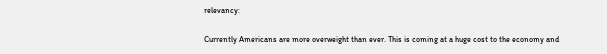relevancy:

Currently Americans are more overweight than ever. This is coming at a huge cost to the economy and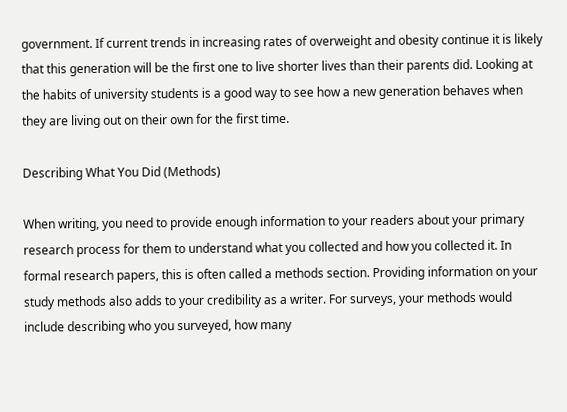government. If current trends in increasing rates of overweight and obesity continue it is likely that this generation will be the first one to live shorter lives than their parents did. Looking at the habits of university students is a good way to see how a new generation behaves when they are living out on their own for the first time.

Describing What You Did (Methods)

When writing, you need to provide enough information to your readers about your primary research process for them to understand what you collected and how you collected it. In formal research papers, this is often called a methods section. Providing information on your study methods also adds to your credibility as a writer. For surveys, your methods would include describing who you surveyed, how many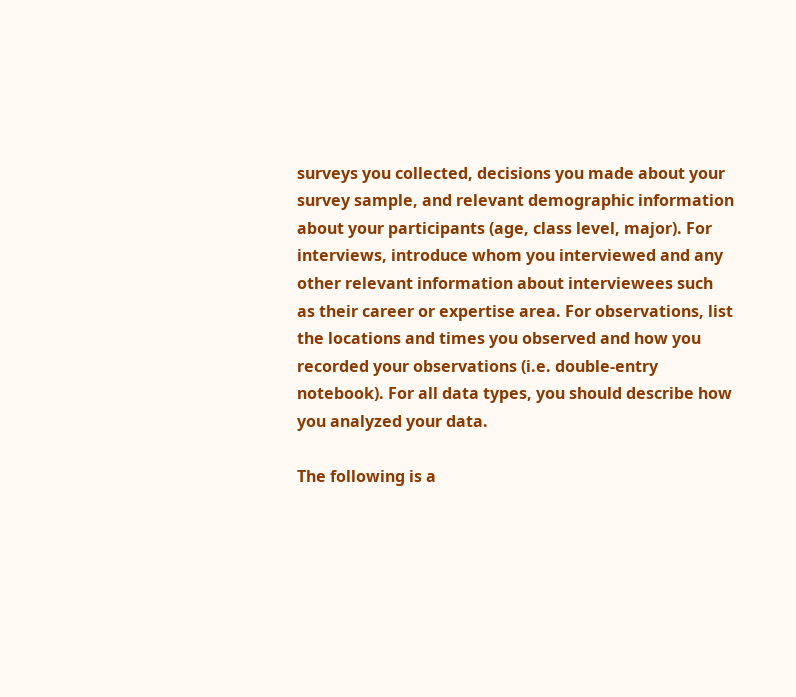surveys you collected, decisions you made about your survey sample, and relevant demographic information about your participants (age, class level, major). For interviews, introduce whom you interviewed and any other relevant information about interviewees such as their career or expertise area. For observations, list the locations and times you observed and how you recorded your observations (i.e. double-entry notebook). For all data types, you should describe how you analyzed your data.

The following is a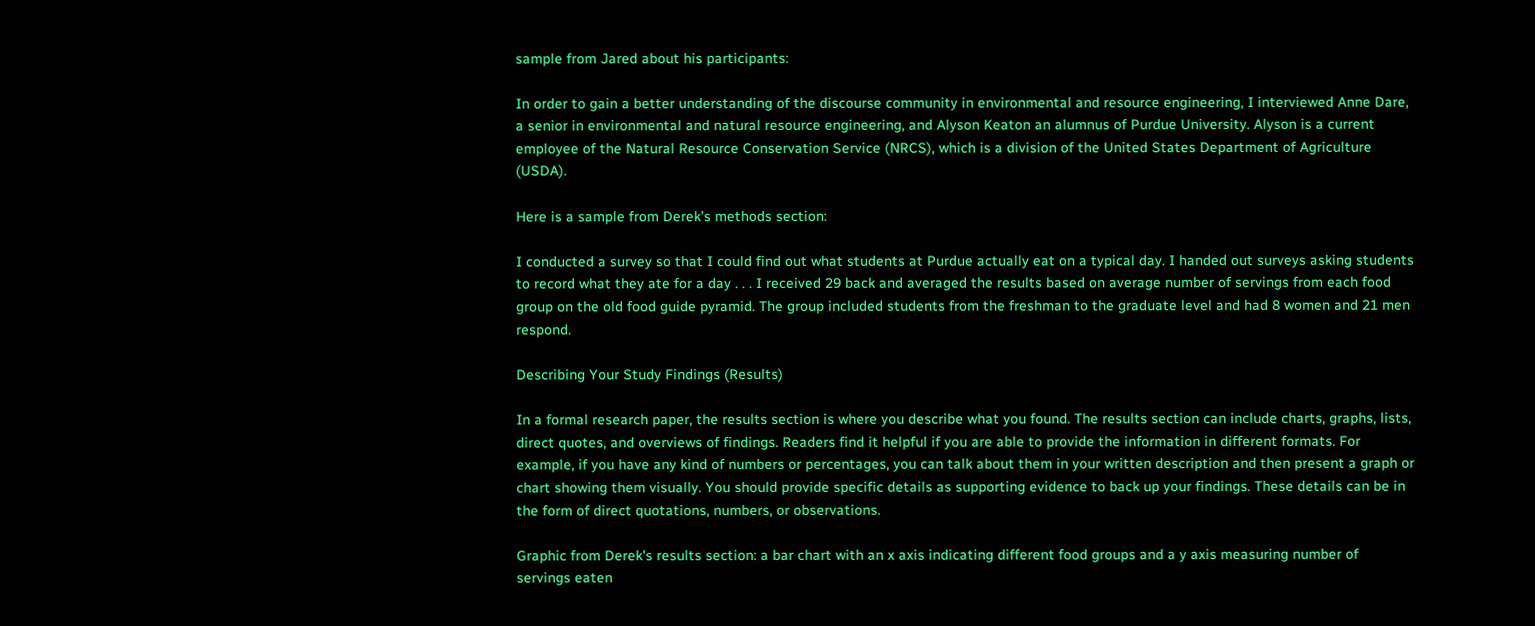sample from Jared about his participants:

In order to gain a better understanding of the discourse community in environmental and resource engineering, I interviewed Anne Dare, a senior in environmental and natural resource engineering, and Alyson Keaton an alumnus of Purdue University. Alyson is a current employee of the Natural Resource Conservation Service (NRCS), which is a division of the United States Department of Agriculture (USDA).

Here is a sample from Derek’s methods section:

I conducted a survey so that I could find out what students at Purdue actually eat on a typical day. I handed out surveys asking students to record what they ate for a day . . . I received 29 back and averaged the results based on average number of servings from each food group on the old food guide pyramid. The group included students from the freshman to the graduate level and had 8 women and 21 men respond.

Describing Your Study Findings (Results)

In a formal research paper, the results section is where you describe what you found. The results section can include charts, graphs, lists, direct quotes, and overviews of findings. Readers find it helpful if you are able to provide the information in different formats. For example, if you have any kind of numbers or percentages, you can talk about them in your written description and then present a graph or chart showing them visually. You should provide specific details as supporting evidence to back up your findings. These details can be in the form of direct quotations, numbers, or observations.

Graphic from Derek's results section: a bar chart with an x axis indicating different food groups and a y axis measuring number of servings eaten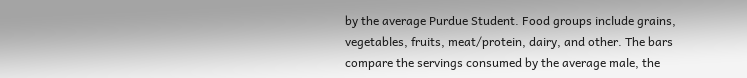by the average Purdue Student. Food groups include grains, vegetables, fruits, meat/protein, dairy, and other. The bars compare the servings consumed by the average male, the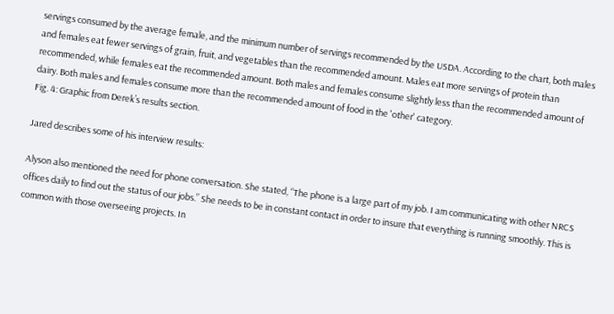servings consumed by the average female, and the minimum number of servings recommended by the USDA. According to the chart, both males and females eat fewer servings of grain, fruit, and vegetables than the recommended amount. Males eat more servings of protein than recommended, while females eat the recommended amount. Both males and females consume slightly less than the recommended amount of dairy. Both males and females consume more than the recommended amount of food in the 'other' category.
Fig. 4: Graphic from Derek’s results section.

Jared describes some of his interview results:

Alyson also mentioned the need for phone conversation. She stated, “The phone is a large part of my job. I am communicating with other NRCS offices daily to find out the status of our jobs.” She needs to be in constant contact in order to insure that everything is running smoothly. This is common with those overseeing projects. In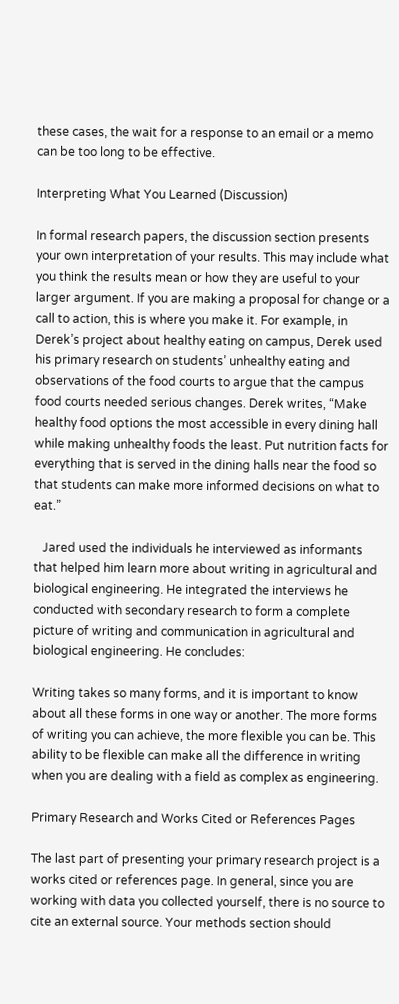these cases, the wait for a response to an email or a memo can be too long to be effective.

Interpreting What You Learned (Discussion)

In formal research papers, the discussion section presents your own interpretation of your results. This may include what you think the results mean or how they are useful to your larger argument. If you are making a proposal for change or a call to action, this is where you make it. For example, in Derek’s project about healthy eating on campus, Derek used his primary research on students’ unhealthy eating and observations of the food courts to argue that the campus food courts needed serious changes. Derek writes, “Make healthy food options the most accessible in every dining hall while making unhealthy foods the least. Put nutrition facts for everything that is served in the dining halls near the food so that students can make more informed decisions on what to eat.”

   Jared used the individuals he interviewed as informants that helped him learn more about writing in agricultural and biological engineering. He integrated the interviews he conducted with secondary research to form a complete picture of writing and communication in agricultural and biological engineering. He concludes:

Writing takes so many forms, and it is important to know about all these forms in one way or another. The more forms of writing you can achieve, the more flexible you can be. This ability to be flexible can make all the difference in writing when you are dealing with a field as complex as engineering.

Primary Research and Works Cited or References Pages

The last part of presenting your primary research project is a works cited or references page. In general, since you are working with data you collected yourself, there is no source to cite an external source. Your methods section should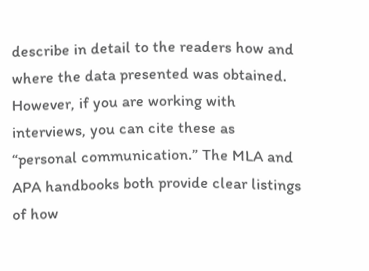describe in detail to the readers how and where the data presented was obtained. However, if you are working with interviews, you can cite these as “personal communication.” The MLA and APA handbooks both provide clear listings of how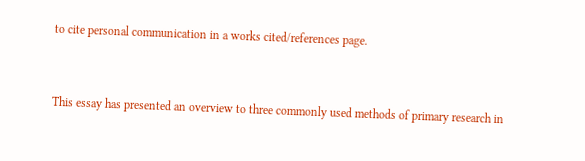to cite personal communication in a works cited/references page.


This essay has presented an overview to three commonly used methods of primary research in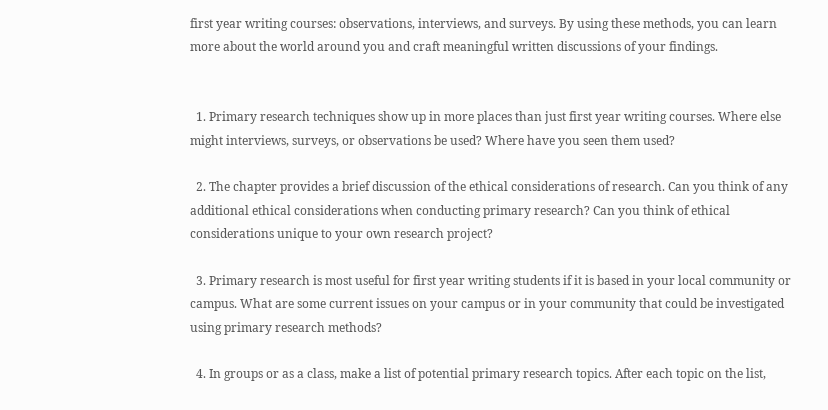first year writing courses: observations, interviews, and surveys. By using these methods, you can learn more about the world around you and craft meaningful written discussions of your findings.


  1. Primary research techniques show up in more places than just first year writing courses. Where else might interviews, surveys, or observations be used? Where have you seen them used?

  2. The chapter provides a brief discussion of the ethical considerations of research. Can you think of any additional ethical considerations when conducting primary research? Can you think of ethical considerations unique to your own research project?

  3. Primary research is most useful for first year writing students if it is based in your local community or campus. What are some current issues on your campus or in your community that could be investigated using primary research methods?

  4. In groups or as a class, make a list of potential primary research topics. After each topic on the list,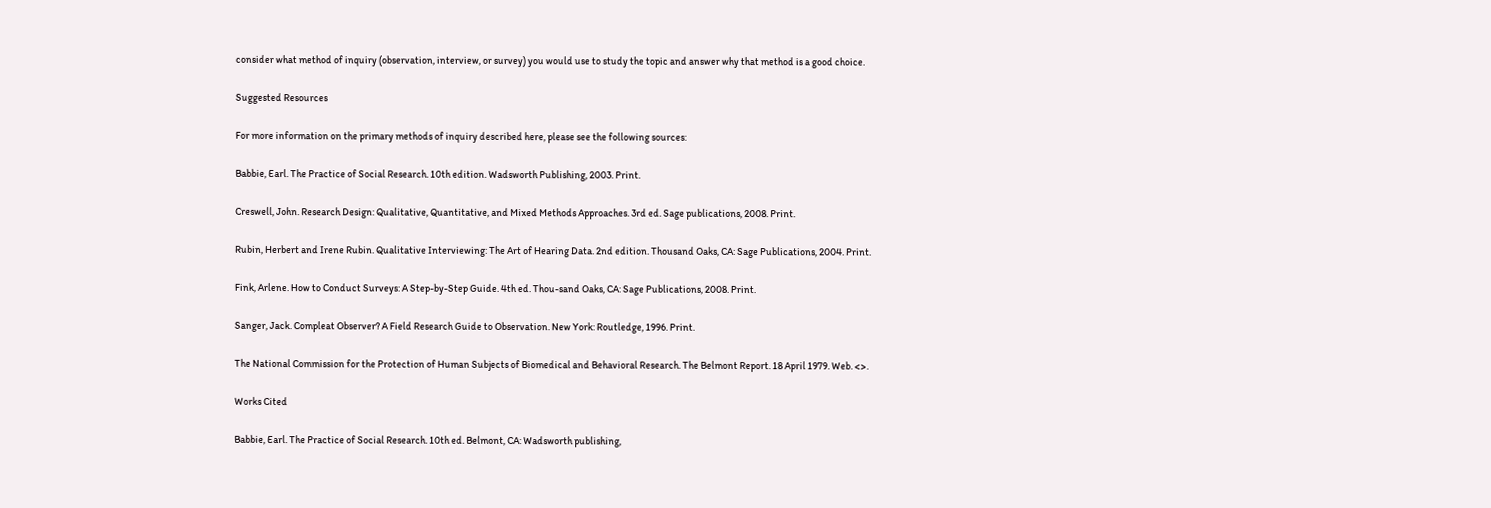consider what method of inquiry (observation, interview, or survey) you would use to study the topic and answer why that method is a good choice.

Suggested Resources

For more information on the primary methods of inquiry described here, please see the following sources:

Babbie, Earl. The Practice of Social Research. 10th edition. Wadsworth Publishing, 2003. Print.

Creswell, John. Research Design: Qualitative, Quantitative, and Mixed Methods Approaches. 3rd ed. Sage publications, 2008. Print.

Rubin, Herbert and Irene Rubin. Qualitative Interviewing: The Art of Hearing Data. 2nd edition. Thousand Oaks, CA: Sage Publications, 2004. Print.

Fink, Arlene. How to Conduct Surveys: A Step-by-Step Guide. 4th ed. Thou-sand Oaks, CA: Sage Publications, 2008. Print.

Sanger, Jack. Compleat Observer? A Field Research Guide to Observation. New York: Routledge, 1996. Print.

The National Commission for the Protection of Human Subjects of Biomedical and Behavioral Research. The Belmont Report. 18 April 1979. Web. <>.

Works Cited

Babbie, Earl. The Practice of Social Research. 10th ed. Belmont, CA: Wadsworth publishing,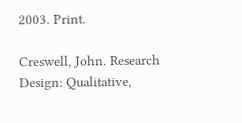2003. Print.

Creswell, John. Research Design: Qualitative,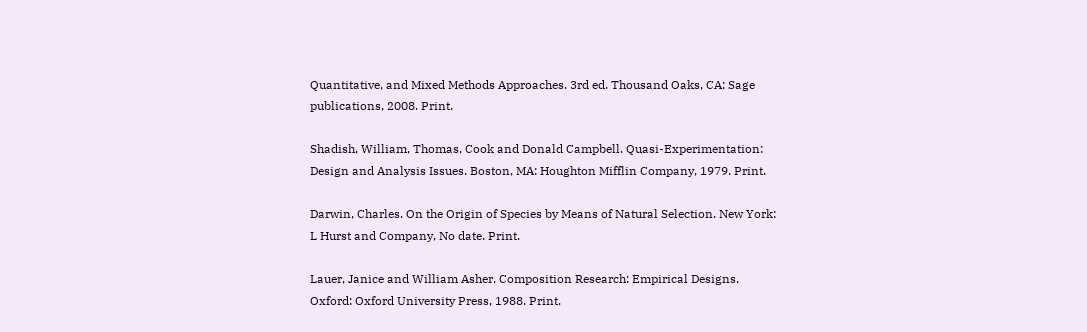Quantitative, and Mixed Methods Approaches. 3rd ed. Thousand Oaks, CA: Sage publications, 2008. Print.

Shadish, William, Thomas, Cook and Donald Campbell. Quasi-Experimentation: Design and Analysis Issues. Boston, MA: Houghton Mifflin Company, 1979. Print.

Darwin, Charles. On the Origin of Species by Means of Natural Selection. New York: L Hurst and Company, No date. Print.

Lauer, Janice and William Asher. Composition Research: Empirical Designs. Oxford: Oxford University Press, 1988. Print.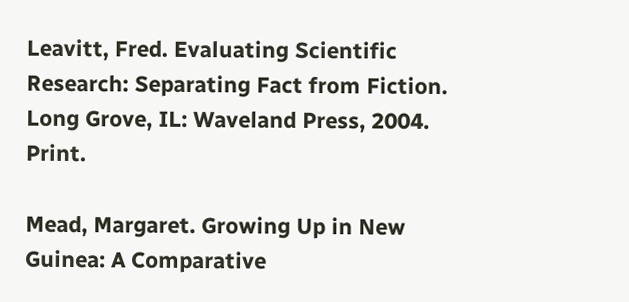Leavitt, Fred. Evaluating Scientific Research: Separating Fact from Fiction. Long Grove, IL: Waveland Press, 2004. Print.

Mead, Margaret. Growing Up in New Guinea: A Comparative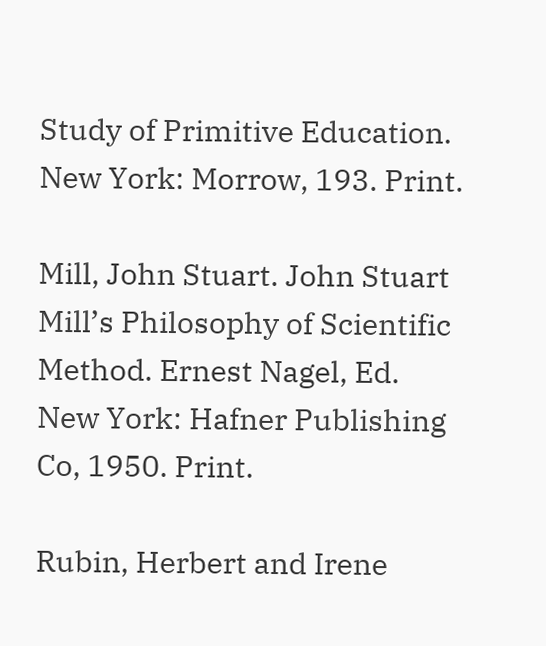Study of Primitive Education. New York: Morrow, 193. Print.

Mill, John Stuart. John Stuart Mill’s Philosophy of Scientific Method. Ernest Nagel, Ed. New York: Hafner Publishing Co, 1950. Print.

Rubin, Herbert and Irene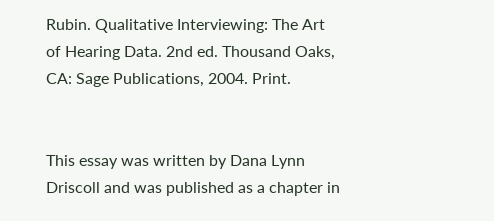Rubin. Qualitative Interviewing: The Art of Hearing Data. 2nd ed. Thousand Oaks, CA: Sage Publications, 2004. Print.


This essay was written by Dana Lynn Driscoll and was published as a chapter in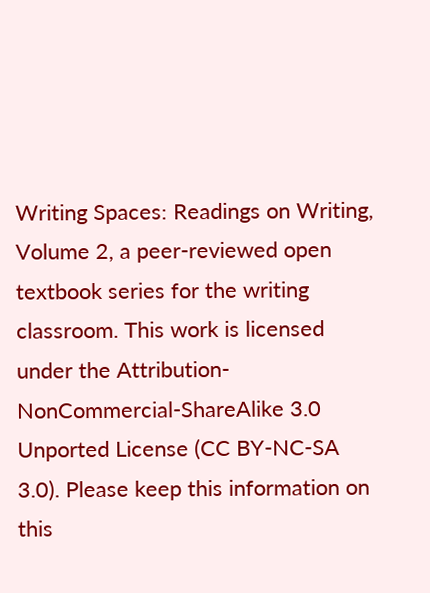Writing Spaces: Readings on Writing, Volume 2, a peer-reviewed open textbook series for the writing classroom. This work is licensed under the Attribution-NonCommercial-ShareAlike 3.0 Unported License (CC BY-NC-SA 3.0). Please keep this information on this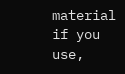material if you use,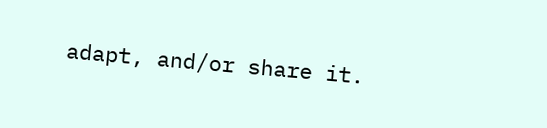adapt, and/or share it.